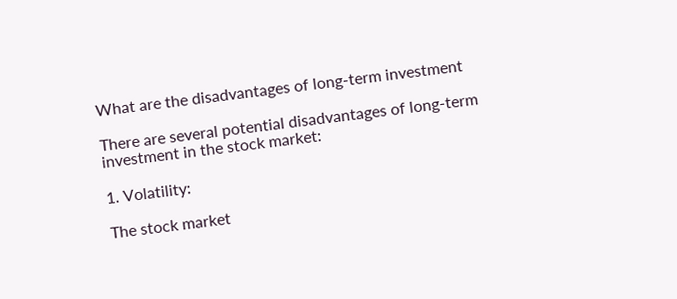What are the disadvantages of long-term investment

There are several potential disadvantages of long-term investment in the stock market:

1. Volatility:

The stock market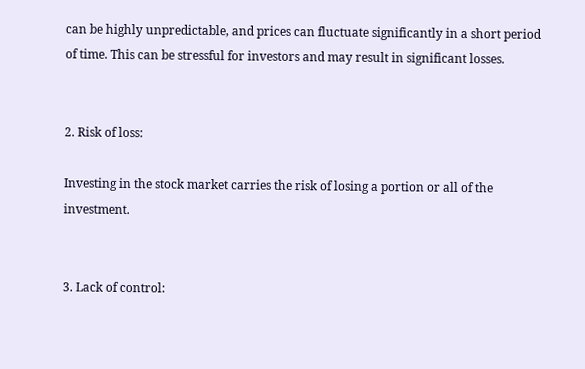can be highly unpredictable, and prices can fluctuate significantly in a short period of time. This can be stressful for investors and may result in significant losses.


2. Risk of loss:

Investing in the stock market carries the risk of losing a portion or all of the investment.


3. Lack of control: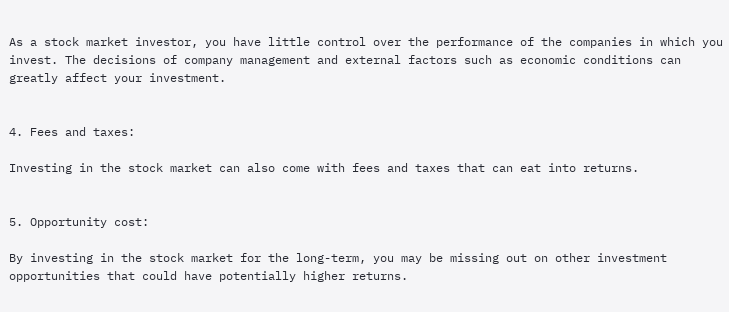As a stock market investor, you have little control over the performance of the companies in which you invest. The decisions of company management and external factors such as economic conditions can greatly affect your investment.


4. Fees and taxes:

Investing in the stock market can also come with fees and taxes that can eat into returns.


5. Opportunity cost:

By investing in the stock market for the long-term, you may be missing out on other investment opportunities that could have potentially higher returns.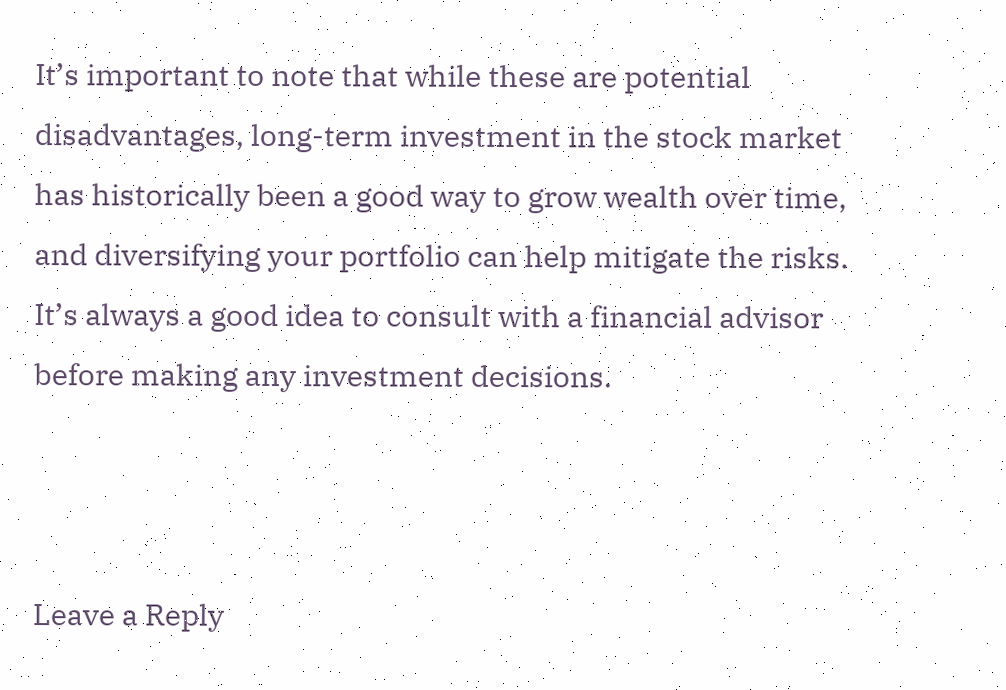It’s important to note that while these are potential disadvantages, long-term investment in the stock market has historically been a good way to grow wealth over time, and diversifying your portfolio can help mitigate the risks. It’s always a good idea to consult with a financial advisor before making any investment decisions.



Leave a Reply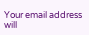Your email address will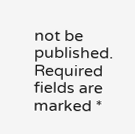not be published. Required fields are marked *